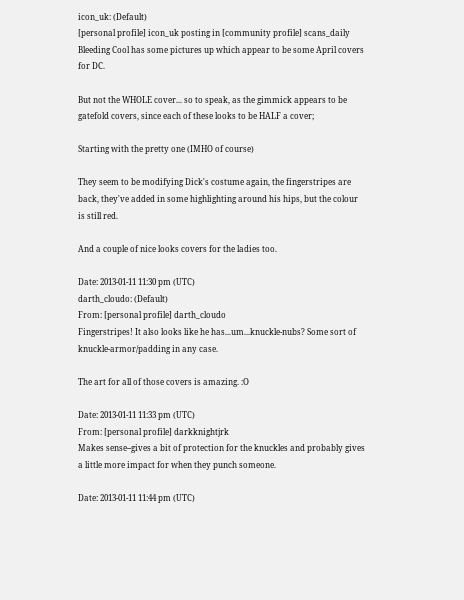icon_uk: (Default)
[personal profile] icon_uk posting in [community profile] scans_daily
Bleeding Cool has some pictures up which appear to be some April covers for DC.

But not the WHOLE cover... so to speak, as the gimmick appears to be gatefold covers, since each of these looks to be HALF a cover;

Starting with the pretty one (IMHO of course)

They seem to be modifying Dick's costume again, the fingerstripes are back, they've added in some highlighting around his hips, but the colour is still red.

And a couple of nice looks covers for the ladies too.

Date: 2013-01-11 11:30 pm (UTC)
darth_cloudo: (Default)
From: [personal profile] darth_cloudo
Fingerstripes! It also looks like he has...um...knuckle-nubs? Some sort of knuckle-armor/padding in any case.

The art for all of those covers is amazing. :O

Date: 2013-01-11 11:33 pm (UTC)
From: [personal profile] darkknightjrk
Makes sense--gives a bit of protection for the knuckles and probably gives a little more impact for when they punch someone.

Date: 2013-01-11 11:44 pm (UTC)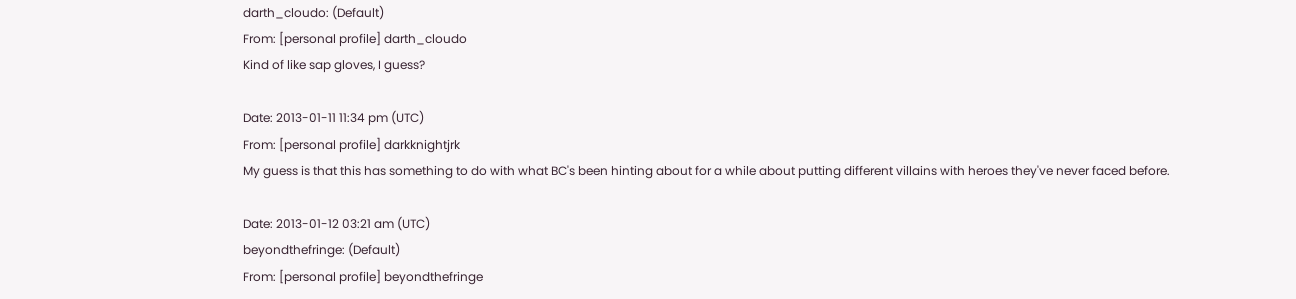darth_cloudo: (Default)
From: [personal profile] darth_cloudo
Kind of like sap gloves, I guess?

Date: 2013-01-11 11:34 pm (UTC)
From: [personal profile] darkknightjrk
My guess is that this has something to do with what BC's been hinting about for a while about putting different villains with heroes they've never faced before.

Date: 2013-01-12 03:21 am (UTC)
beyondthefringe: (Default)
From: [personal profile] beyondthefringe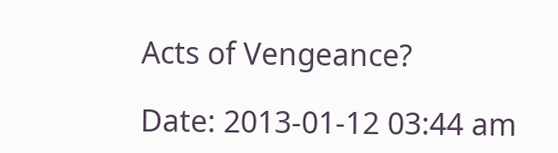Acts of Vengeance?

Date: 2013-01-12 03:44 am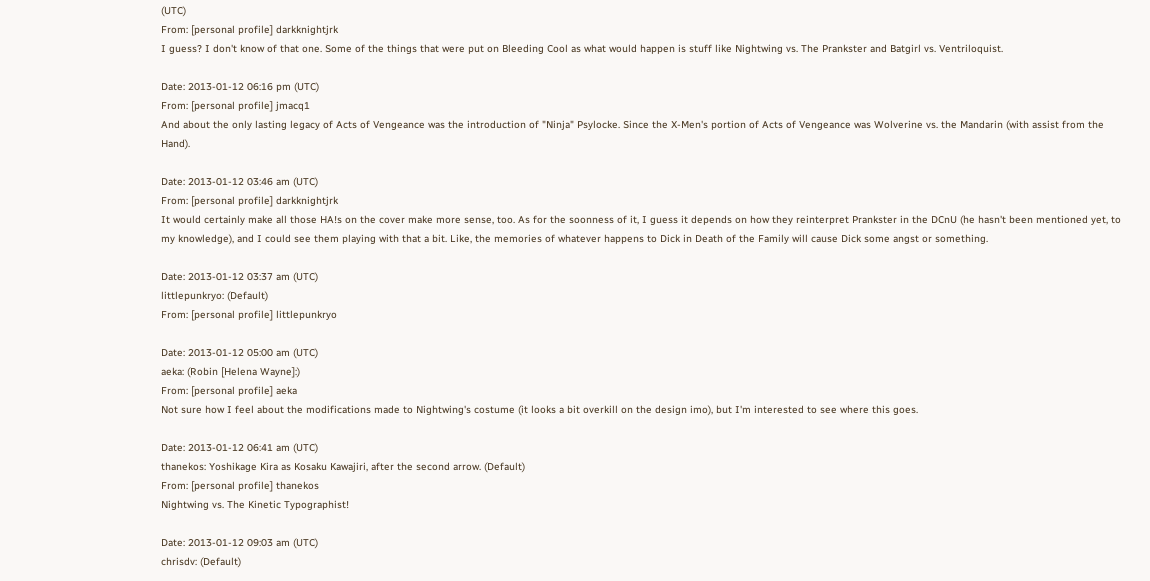(UTC)
From: [personal profile] darkknightjrk
I guess? I don't know of that one. Some of the things that were put on Bleeding Cool as what would happen is stuff like Nightwing vs. The Prankster and Batgirl vs. Ventriloquist.

Date: 2013-01-12 06:16 pm (UTC)
From: [personal profile] jmacq1
And about the only lasting legacy of Acts of Vengeance was the introduction of "Ninja" Psylocke. Since the X-Men's portion of Acts of Vengeance was Wolverine vs. the Mandarin (with assist from the Hand).

Date: 2013-01-12 03:46 am (UTC)
From: [personal profile] darkknightjrk
It would certainly make all those HA!s on the cover make more sense, too. As for the soonness of it, I guess it depends on how they reinterpret Prankster in the DCnU (he hasn't been mentioned yet, to my knowledge), and I could see them playing with that a bit. Like, the memories of whatever happens to Dick in Death of the Family will cause Dick some angst or something.

Date: 2013-01-12 03:37 am (UTC)
littlepunkryo: (Default)
From: [personal profile] littlepunkryo

Date: 2013-01-12 05:00 am (UTC)
aeka: (Robin [Helena Wayne]:)
From: [personal profile] aeka
Not sure how I feel about the modifications made to Nightwing's costume (it looks a bit overkill on the design imo), but I'm interested to see where this goes.

Date: 2013-01-12 06:41 am (UTC)
thanekos: Yoshikage Kira as Kosaku Kawajiri, after the second arrow. (Default)
From: [personal profile] thanekos
Nightwing vs. The Kinetic Typographist!

Date: 2013-01-12 09:03 am (UTC)
chrisdv: (Default)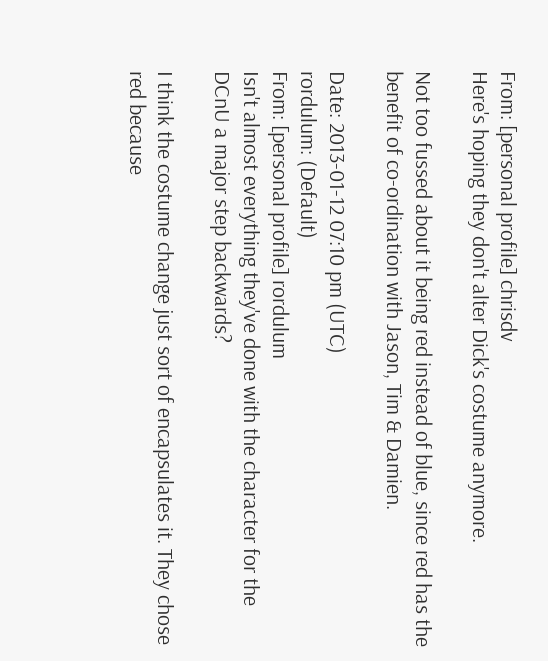From: [personal profile] chrisdv
Here's hoping they don't alter Dick's costume anymore.

Not too fussed about it being red instead of blue, since red has the benefit of co-ordination with Jason, Tim & Damien.

Date: 2013-01-12 07:10 pm (UTC)
rordulum: (Default)
From: [personal profile] rordulum
Isn't almost everything they've done with the character for the DCnU a major step backwards?

I think the costume change just sort of encapsulates it. They chose red because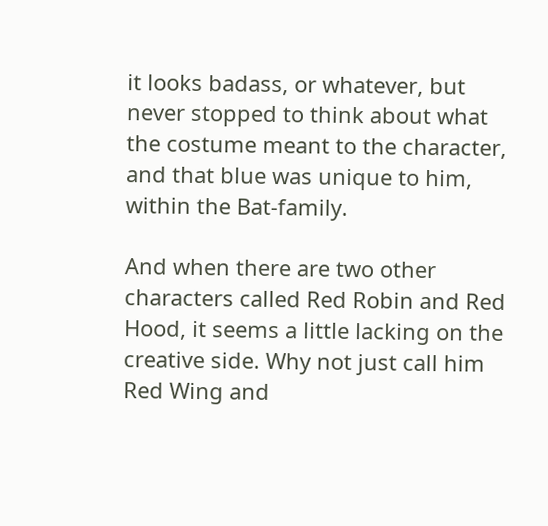it looks badass, or whatever, but never stopped to think about what the costume meant to the character, and that blue was unique to him, within the Bat-family.

And when there are two other characters called Red Robin and Red Hood, it seems a little lacking on the creative side. Why not just call him Red Wing and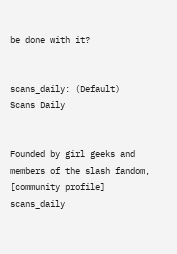be done with it?


scans_daily: (Default)
Scans Daily


Founded by girl geeks and members of the slash fandom, [community profile] scans_daily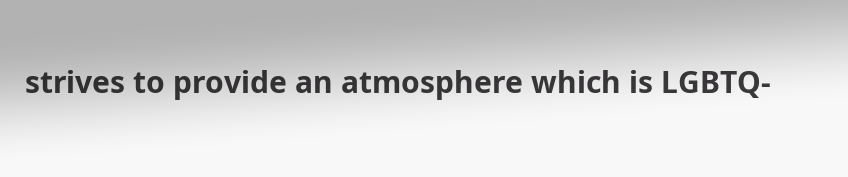strives to provide an atmosphere which is LGBTQ-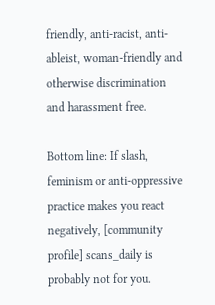friendly, anti-racist, anti-ableist, woman-friendly and otherwise discrimination and harassment free.

Bottom line: If slash, feminism or anti-oppressive practice makes you react negatively, [community profile] scans_daily is probably not for you.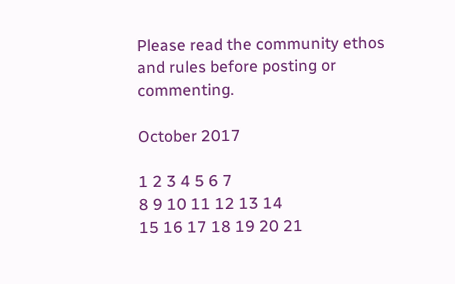Please read the community ethos and rules before posting or commenting.

October 2017

1 2 3 4 5 6 7
8 9 10 11 12 13 14
15 16 17 18 19 20 21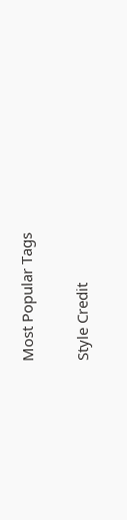Most Popular Tags

Style Credit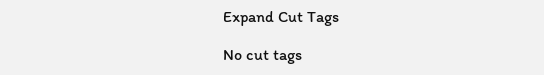Expand Cut Tags

No cut tags